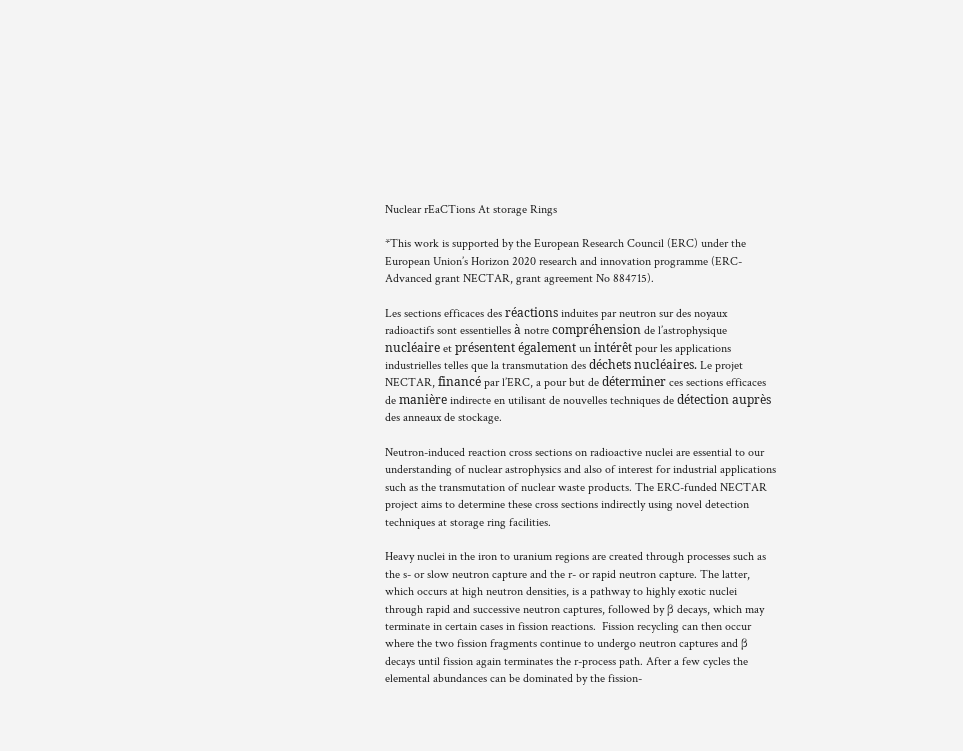Nuclear rEaCTions At storage Rings

*This work is supported by the European Research Council (ERC) under the European Union’s Horizon 2020 research and innovation programme (ERC-Advanced grant NECTAR, grant agreement No 884715).

Les sections efficaces des réactions induites par neutron sur des noyaux radioactifs sont essentielles à notre compréhension de l’astrophysique nucléaire et présentent également un intérêt pour les applications industrielles telles que la transmutation des déchets nucléaires. Le projet NECTAR, financé par l’ERC, a pour but de déterminer ces sections efficaces de manière indirecte en utilisant de nouvelles techniques de détection auprès des anneaux de stockage.

Neutron-induced reaction cross sections on radioactive nuclei are essential to our understanding of nuclear astrophysics and also of interest for industrial applications such as the transmutation of nuclear waste products. The ERC-funded NECTAR project aims to determine these cross sections indirectly using novel detection techniques at storage ring facilities.

Heavy nuclei in the iron to uranium regions are created through processes such as the s- or slow neutron capture and the r- or rapid neutron capture. The latter, which occurs at high neutron densities, is a pathway to highly exotic nuclei through rapid and successive neutron captures, followed by β decays, which may terminate in certain cases in fission reactions.  Fission recycling can then occur where the two fission fragments continue to undergo neutron captures and β decays until fission again terminates the r-process path. After a few cycles the elemental abundances can be dominated by the fission-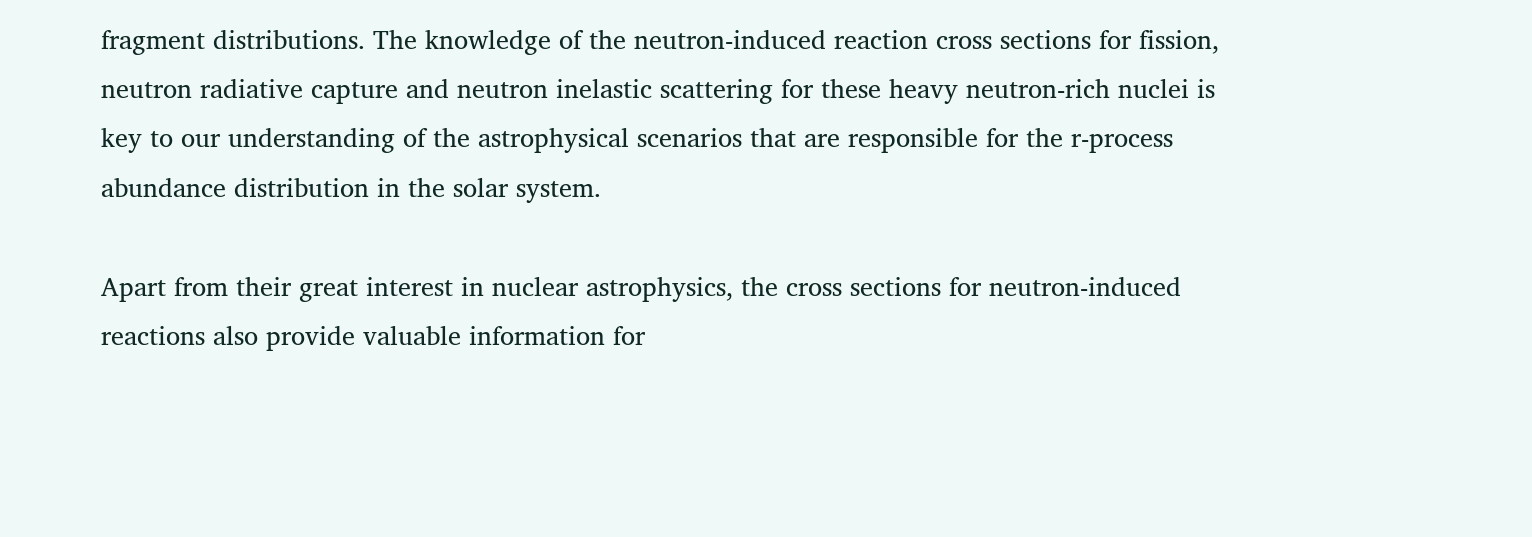fragment distributions. The knowledge of the neutron-induced reaction cross sections for fission, neutron radiative capture and neutron inelastic scattering for these heavy neutron-rich nuclei is key to our understanding of the astrophysical scenarios that are responsible for the r-process abundance distribution in the solar system.

Apart from their great interest in nuclear astrophysics, the cross sections for neutron-induced reactions also provide valuable information for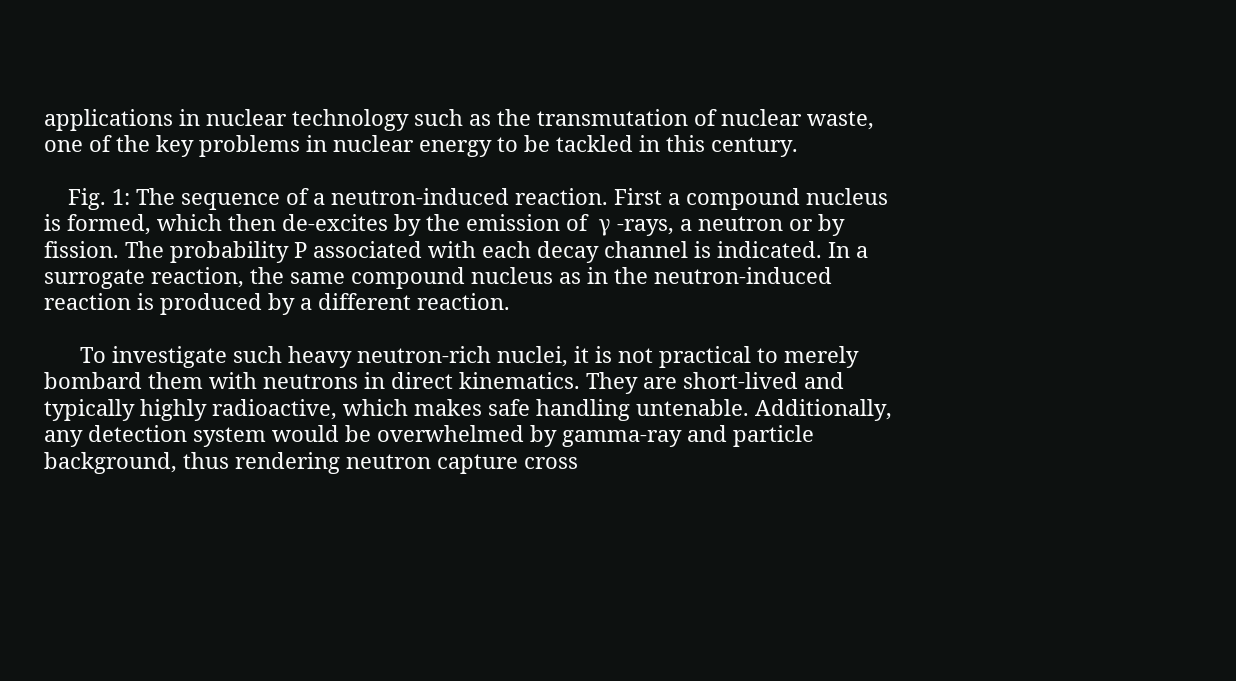applications in nuclear technology such as the transmutation of nuclear waste, one of the key problems in nuclear energy to be tackled in this century.

    Fig. 1: The sequence of a neutron-induced reaction. First a compound nucleus is formed, which then de-excites by the emission of  γ -rays, a neutron or by fission. The probability P associated with each decay channel is indicated. In a surrogate reaction, the same compound nucleus as in the neutron-induced reaction is produced by a different reaction.

      To investigate such heavy neutron-rich nuclei, it is not practical to merely bombard them with neutrons in direct kinematics. They are short-lived and typically highly radioactive, which makes safe handling untenable. Additionally, any detection system would be overwhelmed by gamma-ray and particle background, thus rendering neutron capture cross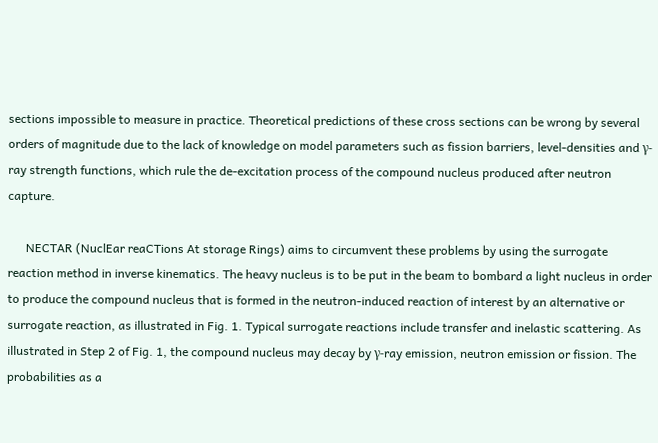sections impossible to measure in practice. Theoretical predictions of these cross sections can be wrong by several orders of magnitude due to the lack of knowledge on model parameters such as fission barriers, level-densities and γ-ray strength functions, which rule the de-excitation process of the compound nucleus produced after neutron capture.

      NECTAR (NuclEar reaCTions At storage Rings) aims to circumvent these problems by using the surrogate reaction method in inverse kinematics. The heavy nucleus is to be put in the beam to bombard a light nucleus in order to produce the compound nucleus that is formed in the neutron-induced reaction of interest by an alternative or surrogate reaction, as illustrated in Fig. 1. Typical surrogate reactions include transfer and inelastic scattering. As illustrated in Step 2 of Fig. 1, the compound nucleus may decay by γ-ray emission, neutron emission or fission. The probabilities as a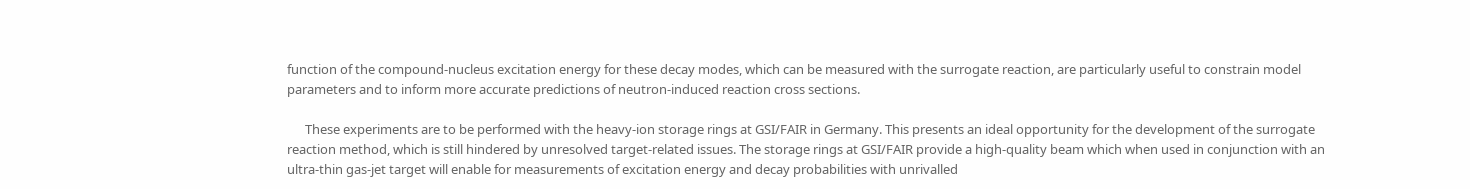function of the compound-nucleus excitation energy for these decay modes, which can be measured with the surrogate reaction, are particularly useful to constrain model parameters and to inform more accurate predictions of neutron-induced reaction cross sections.

      These experiments are to be performed with the heavy-ion storage rings at GSI/FAIR in Germany. This presents an ideal opportunity for the development of the surrogate reaction method, which is still hindered by unresolved target-related issues. The storage rings at GSI/FAIR provide a high-quality beam which when used in conjunction with an ultra-thin gas-jet target will enable for measurements of excitation energy and decay probabilities with unrivalled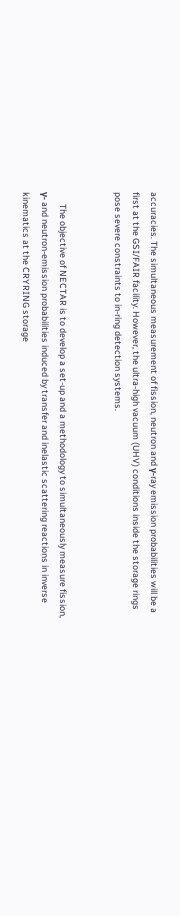accuracies. The simultaneous measurement of fission, neutron and γ-ray emission probabilities will be a first at the GSI/FAIR facility. However, the ultra-high vacuum (UHV) conditions inside the storage rings pose severe constraints to in-ring detection systems.


      The objective of NECTAR is to develop a set-up and a methodology to simultaneously measure fission, γ- and neutron-emission probabilities induced by transfer and inelastic scattering reactions in inverse kinematics at the CRYRING storage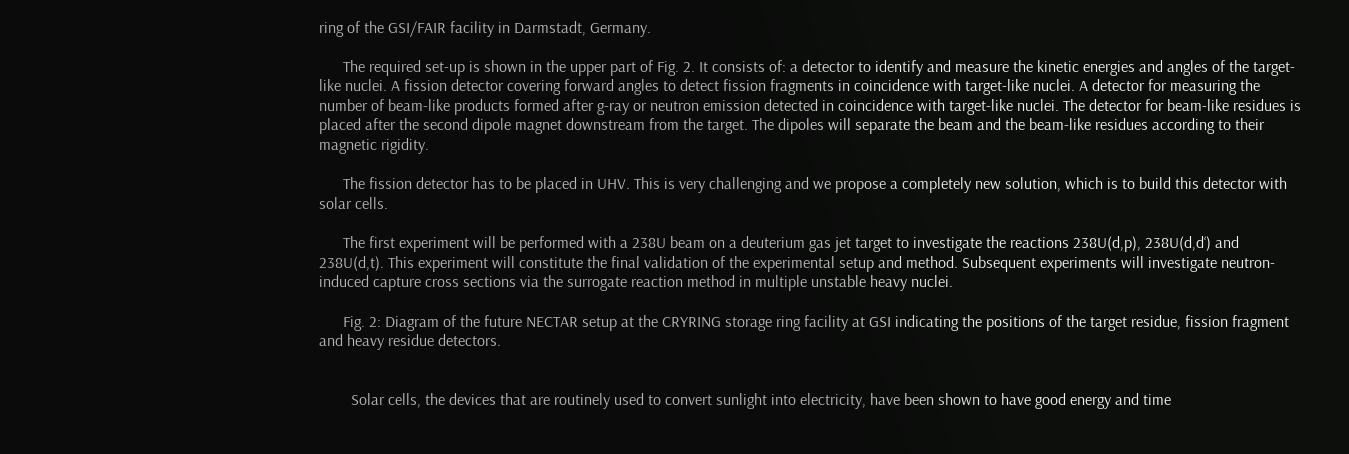ring of the GSI/FAIR facility in Darmstadt, Germany.

      The required set-up is shown in the upper part of Fig. 2. It consists of: a detector to identify and measure the kinetic energies and angles of the target-like nuclei. A fission detector covering forward angles to detect fission fragments in coincidence with target-like nuclei. A detector for measuring the number of beam-like products formed after g-ray or neutron emission detected in coincidence with target-like nuclei. The detector for beam-like residues is placed after the second dipole magnet downstream from the target. The dipoles will separate the beam and the beam-like residues according to their magnetic rigidity.

      The fission detector has to be placed in UHV. This is very challenging and we propose a completely new solution, which is to build this detector with solar cells.

      The first experiment will be performed with a 238U beam on a deuterium gas jet target to investigate the reactions 238U(d,p), 238U(d,d‘) and 238U(d,t). This experiment will constitute the final validation of the experimental setup and method. Subsequent experiments will investigate neutron-induced capture cross sections via the surrogate reaction method in multiple unstable heavy nuclei.

      Fig. 2: Diagram of the future NECTAR setup at the CRYRING storage ring facility at GSI indicating the positions of the target residue, fission fragment and heavy residue detectors.


        Solar cells, the devices that are routinely used to convert sunlight into electricity, have been shown to have good energy and time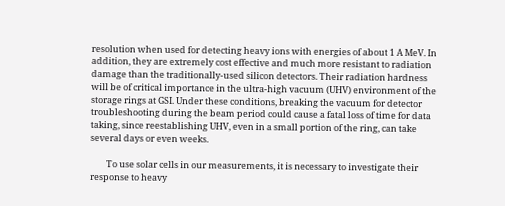resolution when used for detecting heavy ions with energies of about 1 A MeV. In addition, they are extremely cost effective and much more resistant to radiation damage than the traditionally-used silicon detectors. Their radiation hardness will be of critical importance in the ultra-high vacuum (UHV) environment of the storage rings at GSI. Under these conditions, breaking the vacuum for detector troubleshooting during the beam period could cause a fatal loss of time for data taking, since reestablishing UHV, even in a small portion of the ring, can take several days or even weeks.

        To use solar cells in our measurements, it is necessary to investigate their response to heavy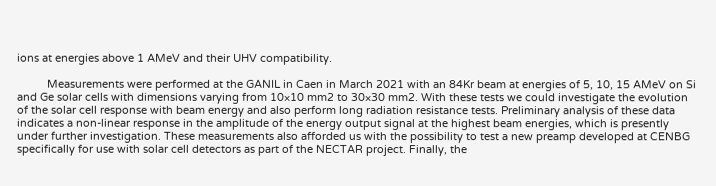ions at energies above 1 AMeV and their UHV compatibility.

          Measurements were performed at the GANIL in Caen in March 2021 with an 84Kr beam at energies of 5, 10, 15 AMeV on Si and Ge solar cells with dimensions varying from 10×10 mm2 to 30×30 mm2. With these tests we could investigate the evolution of the solar cell response with beam energy and also perform long radiation resistance tests. Preliminary analysis of these data indicates a non-linear response in the amplitude of the energy output signal at the highest beam energies, which is presently under further investigation. These measurements also afforded us with the possibility to test a new preamp developed at CENBG specifically for use with solar cell detectors as part of the NECTAR project. Finally, the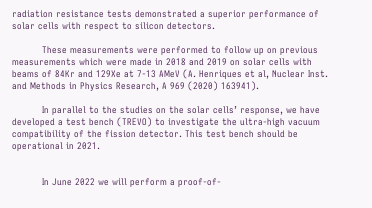radiation resistance tests demonstrated a superior performance of solar cells with respect to silicon detectors.

          These measurements were performed to follow up on previous measurements which were made in 2018 and 2019 on solar cells with beams of 84Kr and 129Xe at 7-13 AMeV (A. Henriques et al, Nuclear Inst. and Methods in Physics Research, A 969 (2020) 163941).

          In parallel to the studies on the solar cells’ response, we have developed a test bench (TREVO) to investigate the ultra-high vacuum compatibility of the fission detector. This test bench should be operational in 2021.


          In June 2022 we will perform a proof-of-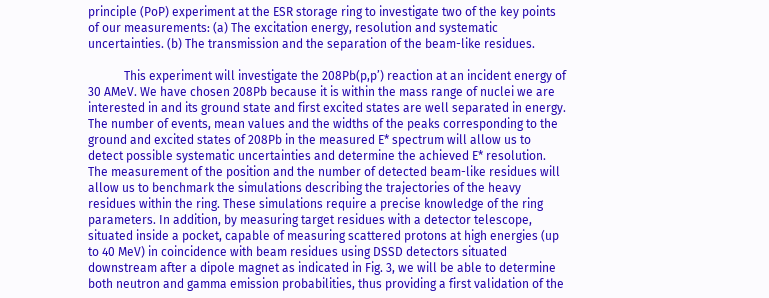principle (PoP) experiment at the ESR storage ring to investigate two of the key points of our measurements: (a) The excitation energy, resolution and systematic uncertainties. (b) The transmission and the separation of the beam-like residues.

            This experiment will investigate the 208Pb(p,p’) reaction at an incident energy of 30 AMeV. We have chosen 208Pb because it is within the mass range of nuclei we are interested in and its ground state and first excited states are well separated in energy. The number of events, mean values and the widths of the peaks corresponding to the ground and excited states of 208Pb in the measured E* spectrum will allow us to detect possible systematic uncertainties and determine the achieved E* resolution.  The measurement of the position and the number of detected beam-like residues will allow us to benchmark the simulations describing the trajectories of the heavy residues within the ring. These simulations require a precise knowledge of the ring parameters. In addition, by measuring target residues with a detector telescope, situated inside a pocket, capable of measuring scattered protons at high energies (up to 40 MeV) in coincidence with beam residues using DSSD detectors situated downstream after a dipole magnet as indicated in Fig. 3, we will be able to determine both neutron and gamma emission probabilities, thus providing a first validation of the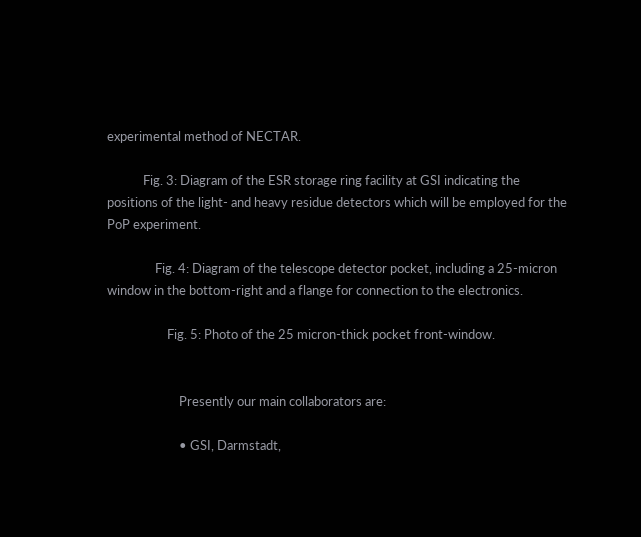experimental method of NECTAR.

            Fig. 3: Diagram of the ESR storage ring facility at GSI indicating the positions of the light- and heavy residue detectors which will be employed for the PoP experiment.

                Fig. 4: Diagram of the telescope detector pocket, including a 25-micron window in the bottom-right and a flange for connection to the electronics.

                    Fig. 5: Photo of the 25 micron-thick pocket front-window.


                        Presently our main collaborators are:

                        • GSI, Darmstadt,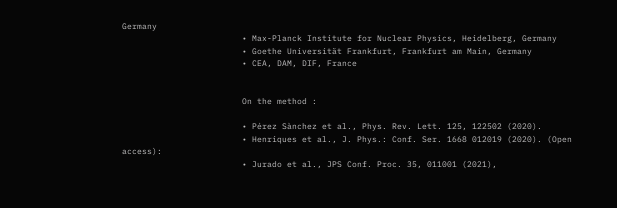Germany
                        • Max-Planck Institute for Nuclear Physics, Heidelberg, Germany
                        • Goethe Universität Frankfurt, Frankfurt am Main, Germany
                        • CEA, DAM, DIF, France


                        On the method :

                        • Pérez Sànchez et al., Phys. Rev. Lett. 125, 122502 (2020).
                        • Henriques et al., J. Phys.: Conf. Ser. 1668 012019 (2020). (Open access):
                        • Jurado et al., JPS Conf. Proc. 35, 011001 (2021),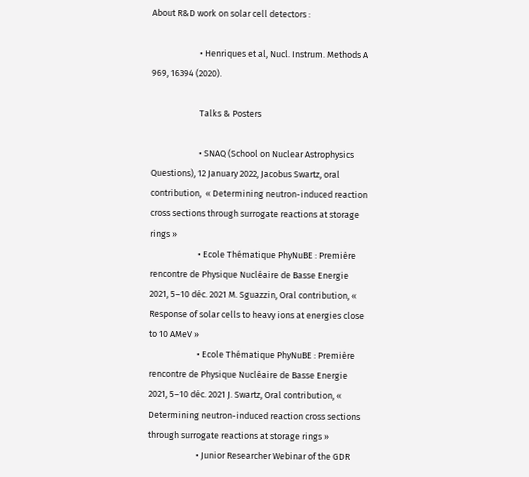About R&D work on solar cell detectors :

                        • Henriques et al, Nucl. Instrum. Methods A 969, 16394 (2020).

                        Talks & Posters

                        • SNAQ (School on Nuclear Astrophysics Questions), 12 January 2022, Jacobus Swartz, oral contribution,  « Determining neutron-induced reaction cross sections through surrogate reactions at storage rings »
                        • Ecole Thématique PhyNuBE : Première rencontre de Physique Nucléaire de Basse Energie 2021, 5–10 déc. 2021 M. Sguazzin, Oral contribution, « Response of solar cells to heavy ions at energies close to 10 AMeV »
                        • Ecole Thématique PhyNuBE : Première rencontre de Physique Nucléaire de Basse Energie 2021, 5–10 déc. 2021 J. Swartz, Oral contribution, « Determining neutron-induced reaction cross sections through surrogate reactions at storage rings »
                        • Junior Researcher Webinar of the GDR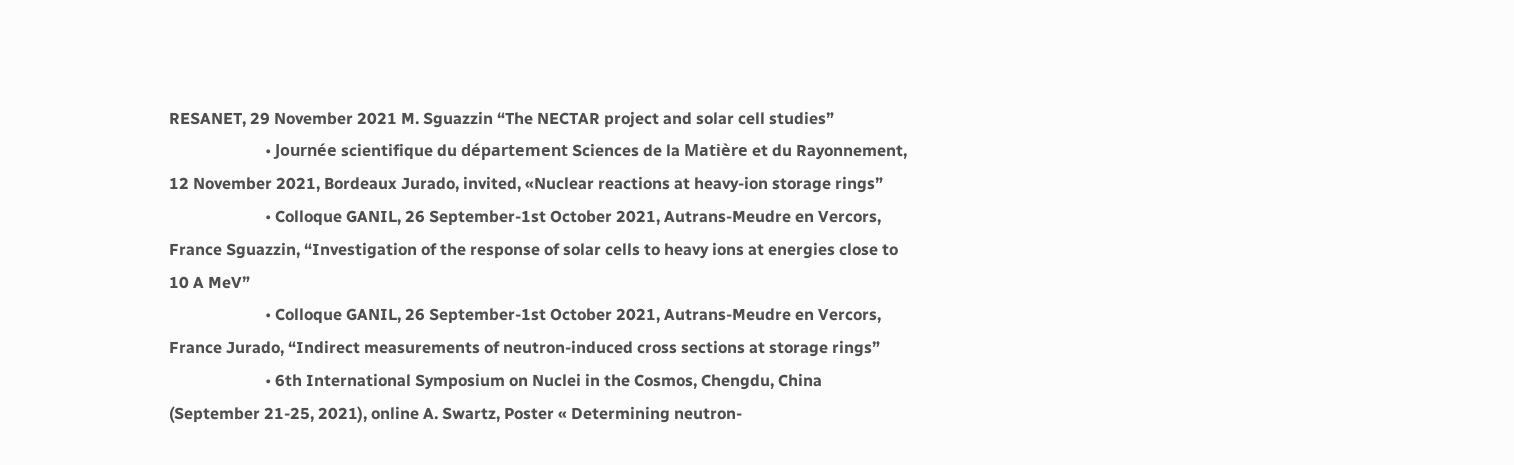RESANET, 29 November 2021 M. Sguazzin “The NECTAR project and solar cell studies”
                        • Journée scientifique du département Sciences de la Matière et du Rayonnement, 12 November 2021, Bordeaux Jurado, invited, «Nuclear reactions at heavy-ion storage rings”
                        • Colloque GANIL, 26 September-1st October 2021, Autrans-Meudre en Vercors, France Sguazzin, “Investigation of the response of solar cells to heavy ions at energies close to 10 A MeV”
                        • Colloque GANIL, 26 September-1st October 2021, Autrans-Meudre en Vercors, France Jurado, “Indirect measurements of neutron-induced cross sections at storage rings”
                        • 6th International Symposium on Nuclei in the Cosmos, Chengdu, China (September 21-25, 2021), online A. Swartz, Poster « Determining neutron-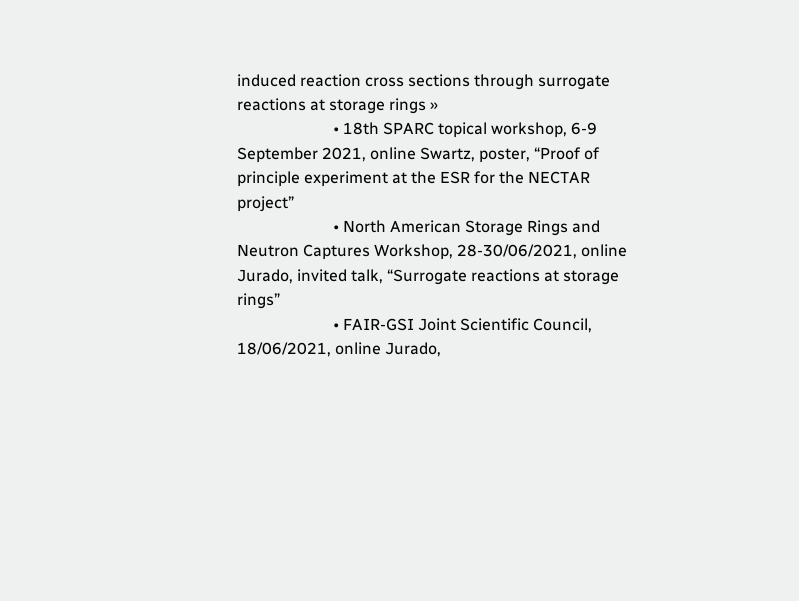induced reaction cross sections through surrogate reactions at storage rings »
                        • 18th SPARC topical workshop, 6-9 September 2021, online Swartz, poster, “Proof of principle experiment at the ESR for the NECTAR project”
                        • North American Storage Rings and Neutron Captures Workshop, 28-30/06/2021, online Jurado, invited talk, “Surrogate reactions at storage rings”
                        • FAIR-GSI Joint Scientific Council, 18/06/2021, online Jurado,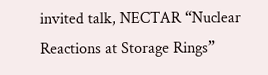invited talk, NECTAR “Nuclear Reactions at Storage Rings”